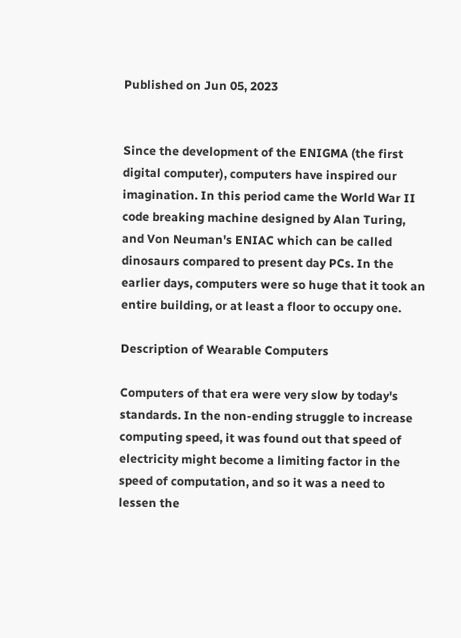Published on Jun 05, 2023


Since the development of the ENIGMA (the first digital computer), computers have inspired our imagination. In this period came the World War II code breaking machine designed by Alan Turing, and Von Neuman's ENIAC which can be called dinosaurs compared to present day PCs. In the earlier days, computers were so huge that it took an entire building, or at least a floor to occupy one.

Description of Wearable Computers

Computers of that era were very slow by today's standards. In the non-ending struggle to increase computing speed, it was found out that speed of electricity might become a limiting factor in the speed of computation, and so it was a need to lessen the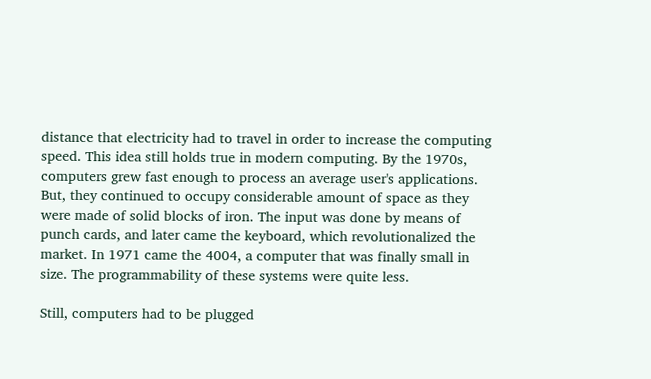distance that electricity had to travel in order to increase the computing speed. This idea still holds true in modern computing. By the 1970s, computers grew fast enough to process an average user's applications. But, they continued to occupy considerable amount of space as they were made of solid blocks of iron. The input was done by means of punch cards, and later came the keyboard, which revolutionalized the market. In 1971 came the 4004, a computer that was finally small in size. The programmability of these systems were quite less.

Still, computers had to be plugged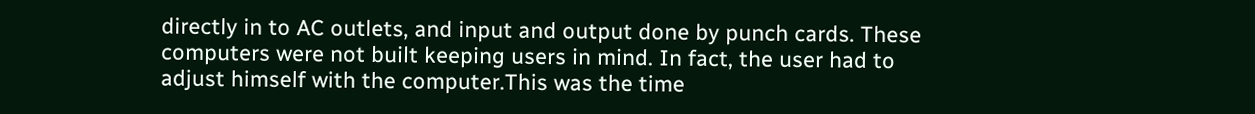directly in to AC outlets, and input and output done by punch cards. These computers were not built keeping users in mind. In fact, the user had to adjust himself with the computer.This was the time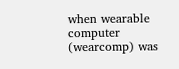when wearable computer (wearcomp) was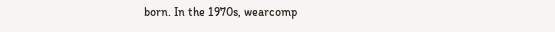born. In the 1970s, wearcomp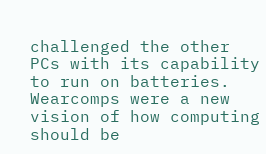challenged the other PCs with its capability to run on batteries. Wearcomps were a new vision of how computing should be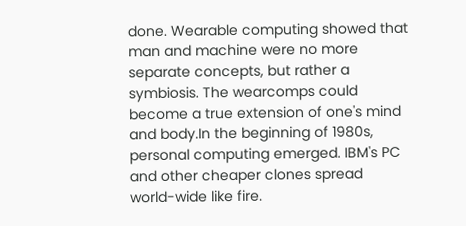done. Wearable computing showed that man and machine were no more separate concepts, but rather a symbiosis. The wearcomps could become a true extension of one's mind and body.In the beginning of 1980s, personal computing emerged. IBM's PC and other cheaper clones spread world-wide like fire.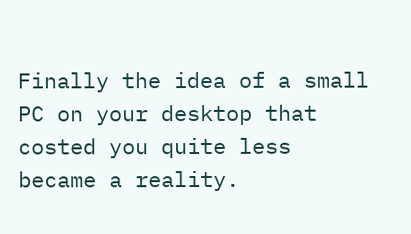Finally the idea of a small PC on your desktop that costed you quite less became a reality.